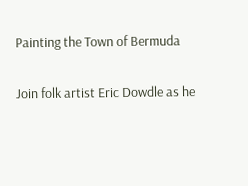Painting the Town of Bermuda

Join folk artist Eric Dowdle as he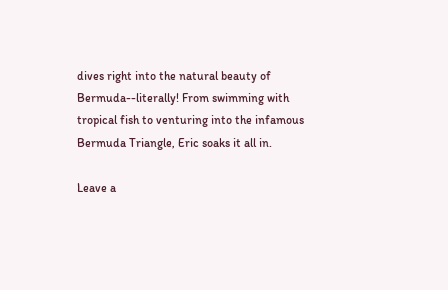dives right into the natural beauty of Bermuda--literally! From swimming with tropical fish to venturing into the infamous Bermuda Triangle, Eric soaks it all in.

Leave a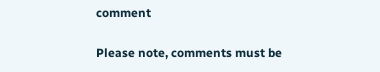comment

Please note, comments must be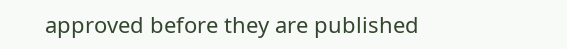approved before they are published